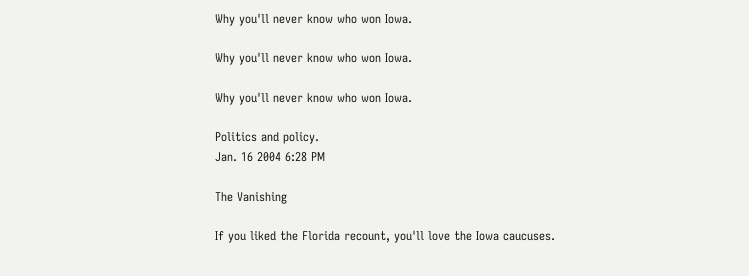Why you'll never know who won Iowa.

Why you'll never know who won Iowa.

Why you'll never know who won Iowa.

Politics and policy.
Jan. 16 2004 6:28 PM

The Vanishing

If you liked the Florida recount, you'll love the Iowa caucuses.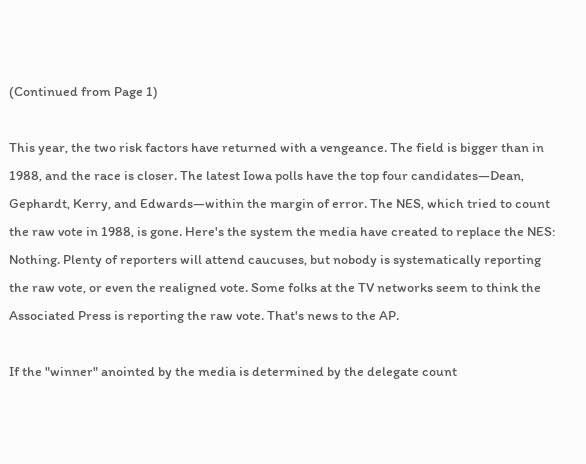(Continued from Page 1)

This year, the two risk factors have returned with a vengeance. The field is bigger than in 1988, and the race is closer. The latest Iowa polls have the top four candidates—Dean, Gephardt, Kerry, and Edwards—within the margin of error. The NES, which tried to count the raw vote in 1988, is gone. Here's the system the media have created to replace the NES: Nothing. Plenty of reporters will attend caucuses, but nobody is systematically reporting the raw vote, or even the realigned vote. Some folks at the TV networks seem to think the Associated Press is reporting the raw vote. That's news to the AP.

If the "winner" anointed by the media is determined by the delegate count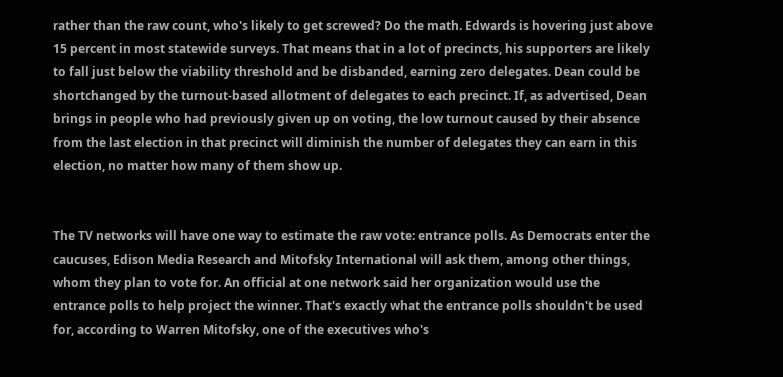rather than the raw count, who's likely to get screwed? Do the math. Edwards is hovering just above 15 percent in most statewide surveys. That means that in a lot of precincts, his supporters are likely to fall just below the viability threshold and be disbanded, earning zero delegates. Dean could be shortchanged by the turnout-based allotment of delegates to each precinct. If, as advertised, Dean brings in people who had previously given up on voting, the low turnout caused by their absence from the last election in that precinct will diminish the number of delegates they can earn in this election, no matter how many of them show up.


The TV networks will have one way to estimate the raw vote: entrance polls. As Democrats enter the caucuses, Edison Media Research and Mitofsky International will ask them, among other things, whom they plan to vote for. An official at one network said her organization would use the entrance polls to help project the winner. That's exactly what the entrance polls shouldn't be used for, according to Warren Mitofsky, one of the executives who's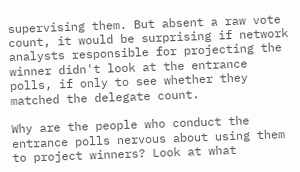supervising them. But absent a raw vote count, it would be surprising if network analysts responsible for projecting the winner didn't look at the entrance polls, if only to see whether they matched the delegate count.

Why are the people who conduct the entrance polls nervous about using them to project winners? Look at what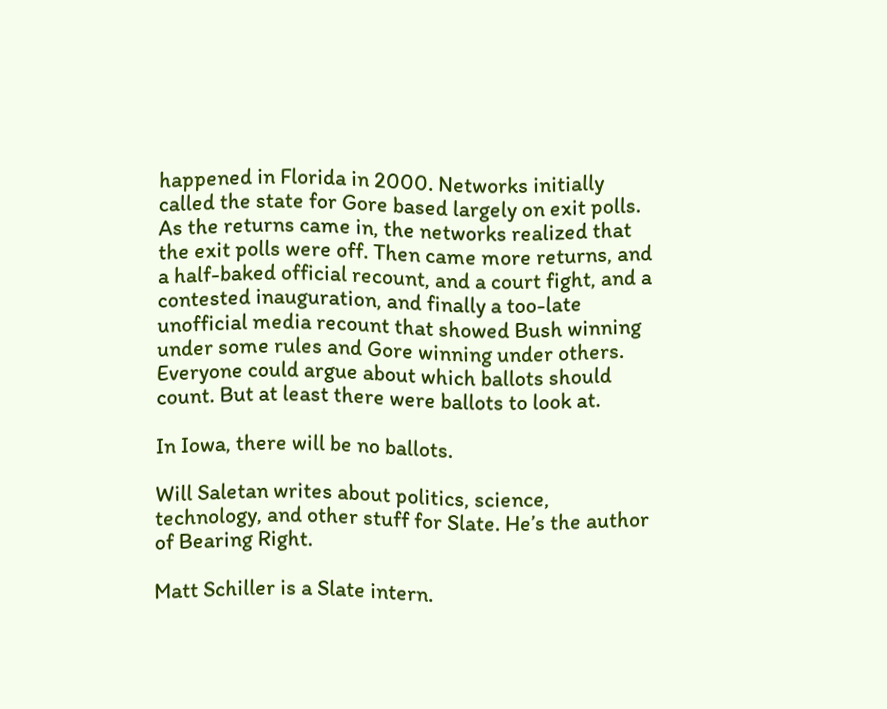happened in Florida in 2000. Networks initially called the state for Gore based largely on exit polls. As the returns came in, the networks realized that the exit polls were off. Then came more returns, and a half-baked official recount, and a court fight, and a contested inauguration, and finally a too-late unofficial media recount that showed Bush winning under some rules and Gore winning under others. Everyone could argue about which ballots should count. But at least there were ballots to look at.

In Iowa, there will be no ballots.

Will Saletan writes about politics, science, technology, and other stuff for Slate. He’s the author of Bearing Right.

Matt Schiller is a Slate intern.